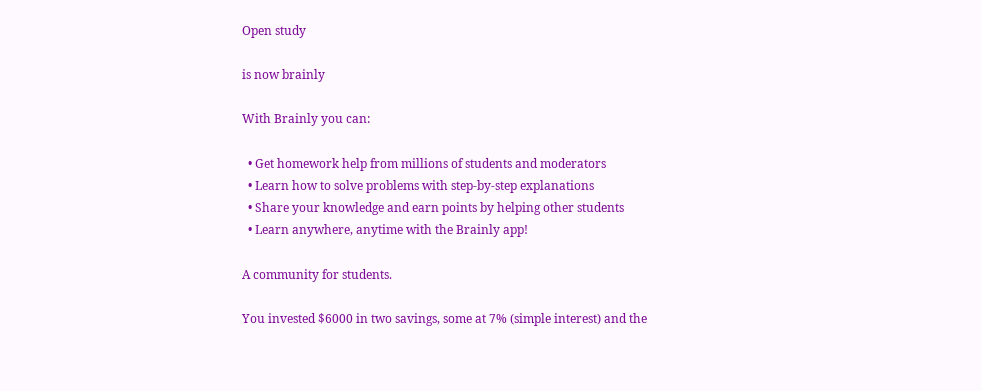Open study

is now brainly

With Brainly you can:

  • Get homework help from millions of students and moderators
  • Learn how to solve problems with step-by-step explanations
  • Share your knowledge and earn points by helping other students
  • Learn anywhere, anytime with the Brainly app!

A community for students.

You invested $6000 in two savings, some at 7% (simple interest) and the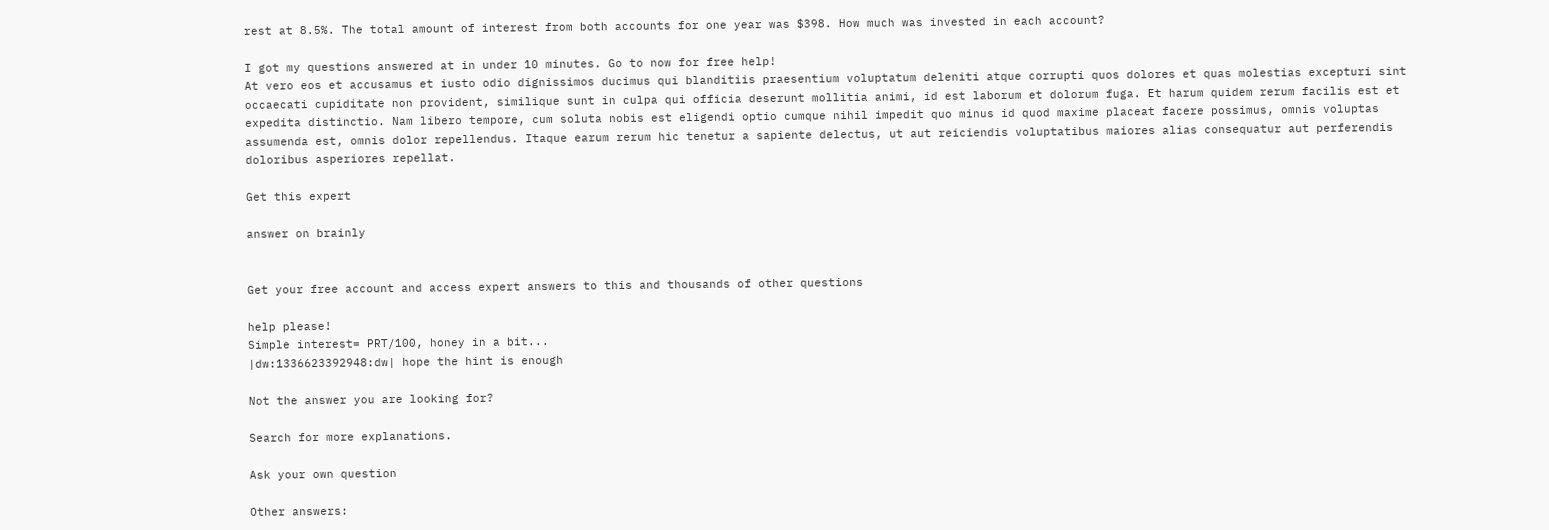rest at 8.5%. The total amount of interest from both accounts for one year was $398. How much was invested in each account?

I got my questions answered at in under 10 minutes. Go to now for free help!
At vero eos et accusamus et iusto odio dignissimos ducimus qui blanditiis praesentium voluptatum deleniti atque corrupti quos dolores et quas molestias excepturi sint occaecati cupiditate non provident, similique sunt in culpa qui officia deserunt mollitia animi, id est laborum et dolorum fuga. Et harum quidem rerum facilis est et expedita distinctio. Nam libero tempore, cum soluta nobis est eligendi optio cumque nihil impedit quo minus id quod maxime placeat facere possimus, omnis voluptas assumenda est, omnis dolor repellendus. Itaque earum rerum hic tenetur a sapiente delectus, ut aut reiciendis voluptatibus maiores alias consequatur aut perferendis doloribus asperiores repellat.

Get this expert

answer on brainly


Get your free account and access expert answers to this and thousands of other questions

help please!
Simple interest= PRT/100, honey in a bit...
|dw:1336623392948:dw| hope the hint is enough

Not the answer you are looking for?

Search for more explanations.

Ask your own question

Other answers: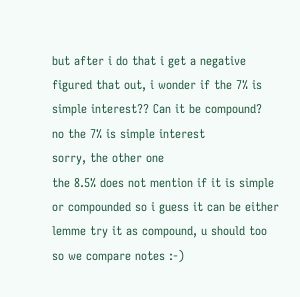but after i do that i get a negative
figured that out, i wonder if the 7% is simple interest?? Can it be compound?
no the 7% is simple interest
sorry, the other one
the 8.5% does not mention if it is simple or compounded so i guess it can be either
lemme try it as compound, u should too so we compare notes :-)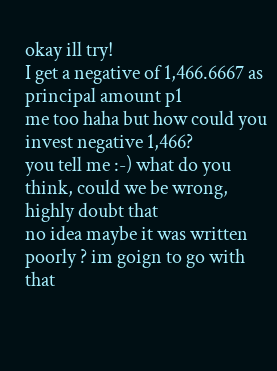okay ill try!
I get a negative of 1,466.6667 as principal amount p1
me too haha but how could you invest negative 1,466?
you tell me :-) what do you think, could we be wrong, highly doubt that
no idea maybe it was written poorly ? im goign to go with that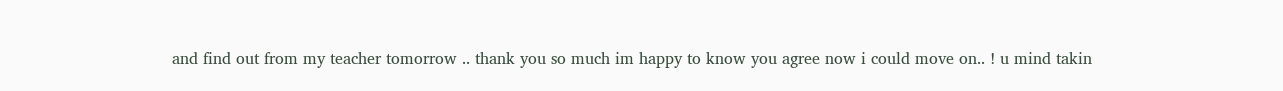and find out from my teacher tomorrow .. thank you so much im happy to know you agree now i could move on.. ! u mind takin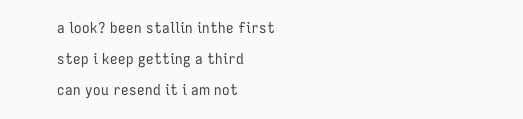a look? been stallin inthe first step i keep getting a third
can you resend it i am not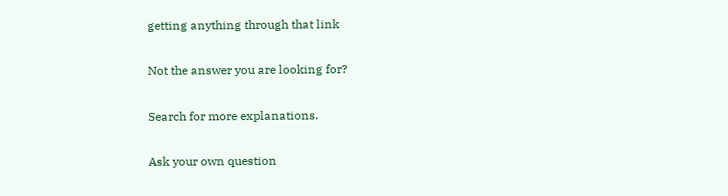getting anything through that link

Not the answer you are looking for?

Search for more explanations.

Ask your own question